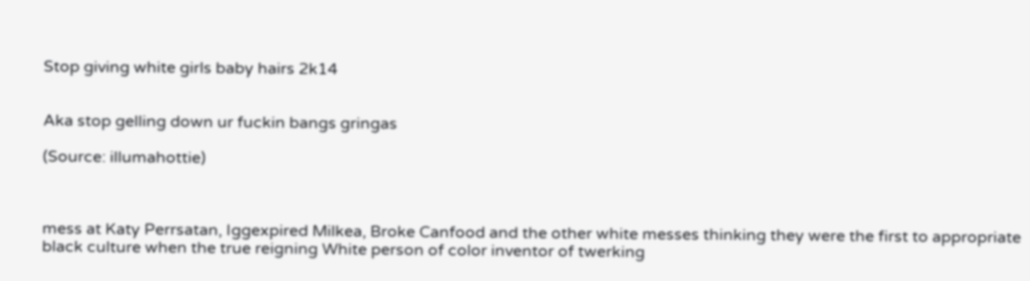Stop giving white girls baby hairs 2k14


Aka stop gelling down ur fuckin bangs gringas

(Source: illumahottie)



mess at Katy Perrsatan, Iggexpired Milkea, Broke Canfood and the other white messes thinking they were the first to appropriate black culture when the true reigning White person of color inventor of twerking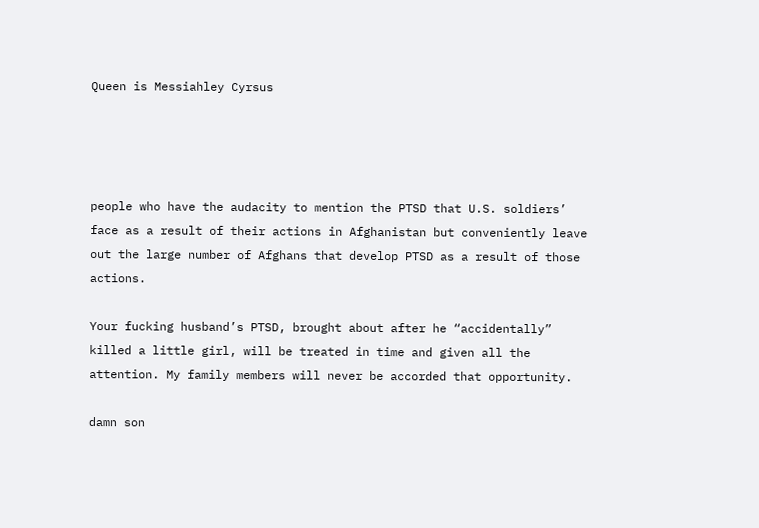Queen is Messiahley Cyrsus




people who have the audacity to mention the PTSD that U.S. soldiers’ face as a result of their actions in Afghanistan but conveniently leave out the large number of Afghans that develop PTSD as a result of those actions.

Your fucking husband’s PTSD, brought about after he “accidentally” killed a little girl, will be treated in time and given all the attention. My family members will never be accorded that opportunity.

damn son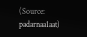(Source: padarnaa1aat)